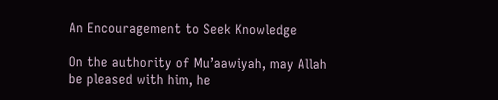An Encouragement to Seek Knowledge

On the authority of Mu’aawiyah, may Allah be pleased with him, he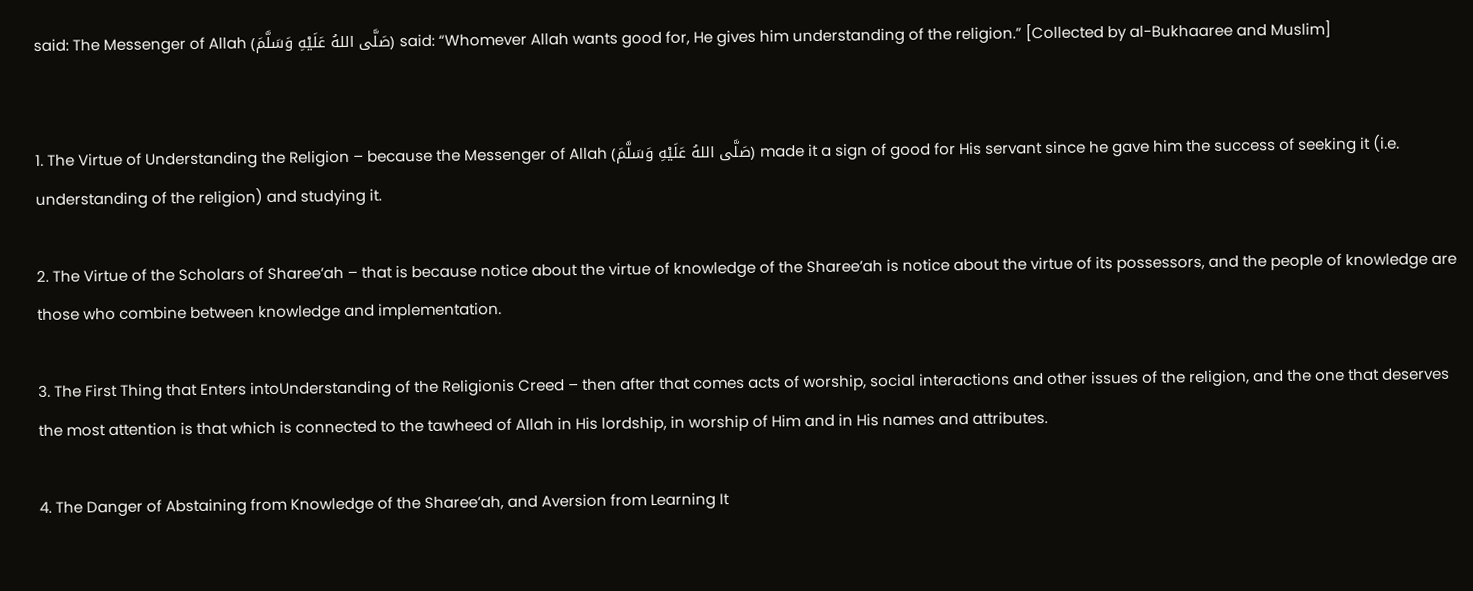said: The Messenger of Allah (صَلَّى اللهُ عَلَيْهِ وَسَلَّمَ) said: “Whomever Allah wants good for, He gives him understanding of the religion.” [Collected by al-Bukhaaree and Muslim]


1. The Virtue of Understanding the Religion – because the Messenger of Allah (صَلَّى اللهُ عَلَيْهِ وَسَلَّمَ) made it a sign of good for His servant since he gave him the success of seeking it (i.e. understanding of the religion) and studying it.

2. The Virtue of the Scholars of Sharee’ah – that is because notice about the virtue of knowledge of the Sharee’ah is notice about the virtue of its possessors, and the people of knowledge are those who combine between knowledge and implementation.

3. The First Thing that Enters intoUnderstanding of the Religionis Creed – then after that comes acts of worship, social interactions and other issues of the religion, and the one that deserves the most attention is that which is connected to the tawheed of Allah in His lordship, in worship of Him and in His names and attributes.

4. The Danger of Abstaining from Knowledge of the Sharee’ah, and Aversion from Learning It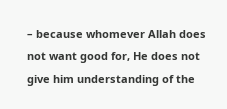– because whomever Allah does not want good for, He does not give him understanding of the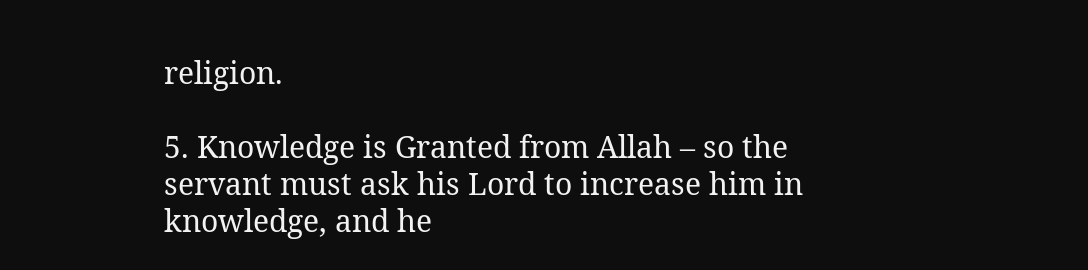religion.

5. Knowledge is Granted from Allah – so the servant must ask his Lord to increase him in knowledge, and he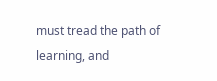must tread the path of learning, and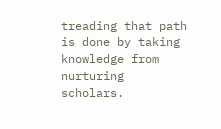treading that path is done by taking knowledge from nurturing scholars.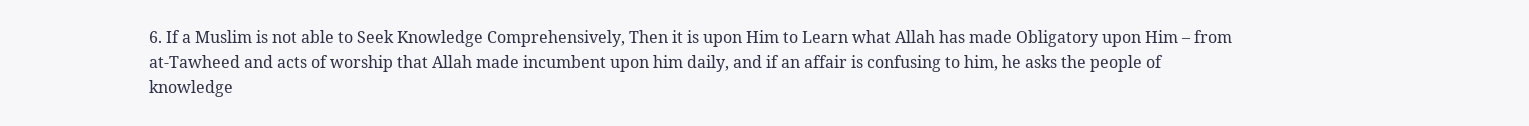6. If a Muslim is not able to Seek Knowledge Comprehensively, Then it is upon Him to Learn what Allah has made Obligatory upon Him – from at-Tawheed and acts of worship that Allah made incumbent upon him daily, and if an affair is confusing to him, he asks the people of knowledge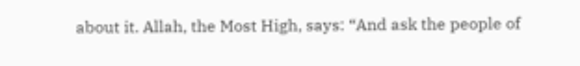about it. Allah, the Most High, says: “And ask the people of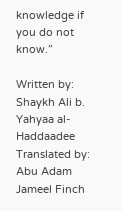knowledge if you do not know.”

Written by: Shaykh Ali b. Yahyaa al-Haddaadee
Translated by: Abu Adam Jameel Finch